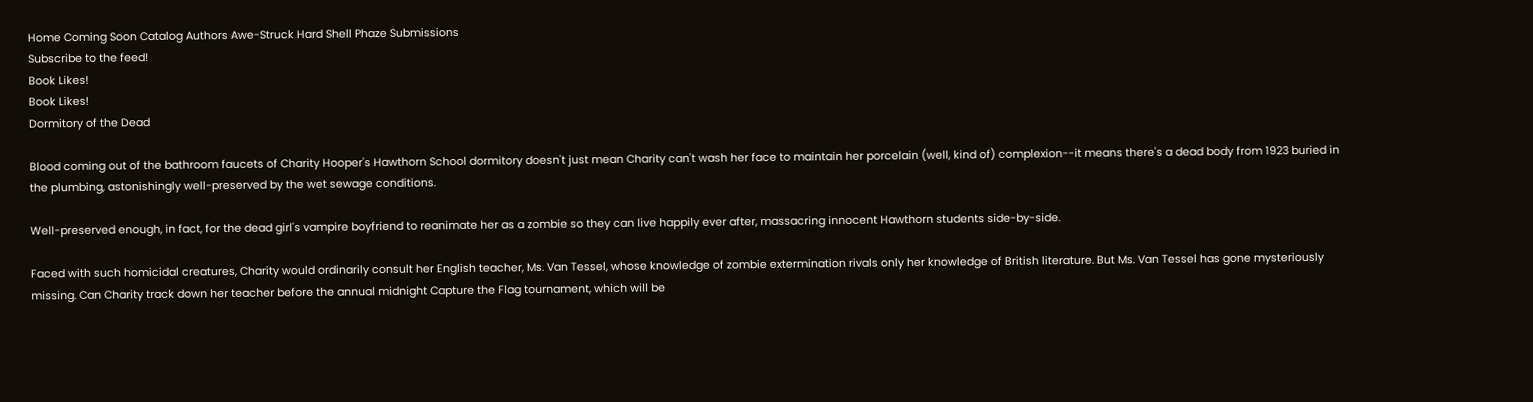Home Coming Soon Catalog Authors Awe-Struck Hard Shell Phaze Submissions
Subscribe to the feed!
Book Likes!
Book Likes!
Dormitory of the Dead

Blood coming out of the bathroom faucets of Charity Hooper's Hawthorn School dormitory doesn't just mean Charity can't wash her face to maintain her porcelain (well, kind of) complexion--it means there's a dead body from 1923 buried in the plumbing, astonishingly well-preserved by the wet sewage conditions.

Well-preserved enough, in fact, for the dead girl's vampire boyfriend to reanimate her as a zombie so they can live happily ever after, massacring innocent Hawthorn students side-by-side.

Faced with such homicidal creatures, Charity would ordinarily consult her English teacher, Ms. Van Tessel, whose knowledge of zombie extermination rivals only her knowledge of British literature. But Ms. Van Tessel has gone mysteriously missing. Can Charity track down her teacher before the annual midnight Capture the Flag tournament, which will be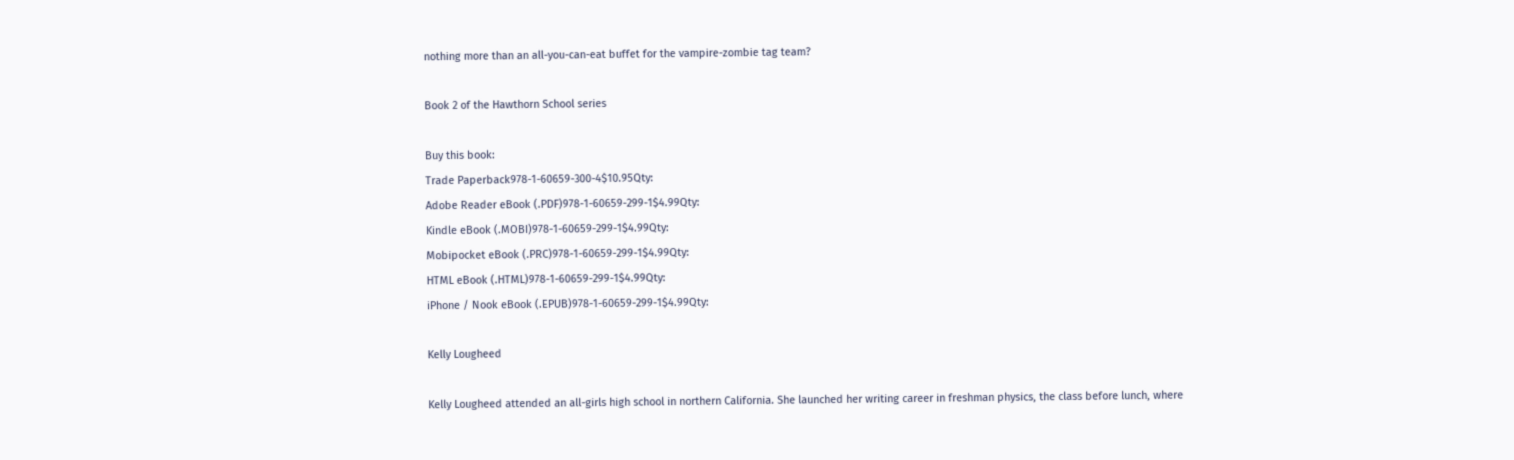nothing more than an all-you-can-eat buffet for the vampire-zombie tag team?

Book 2 of the Hawthorn School series

Buy this book:
Trade Paperback978-1-60659-300-4$10.95Qty:
Adobe Reader eBook (.PDF)978-1-60659-299-1$4.99Qty:
Kindle eBook (.MOBI)978-1-60659-299-1$4.99Qty:
Mobipocket eBook (.PRC)978-1-60659-299-1$4.99Qty:
HTML eBook (.HTML)978-1-60659-299-1$4.99Qty:
iPhone / Nook eBook (.EPUB)978-1-60659-299-1$4.99Qty:

Kelly Lougheed

Kelly Lougheed attended an all-girls high school in northern California. She launched her writing career in freshman physics, the class before lunch, where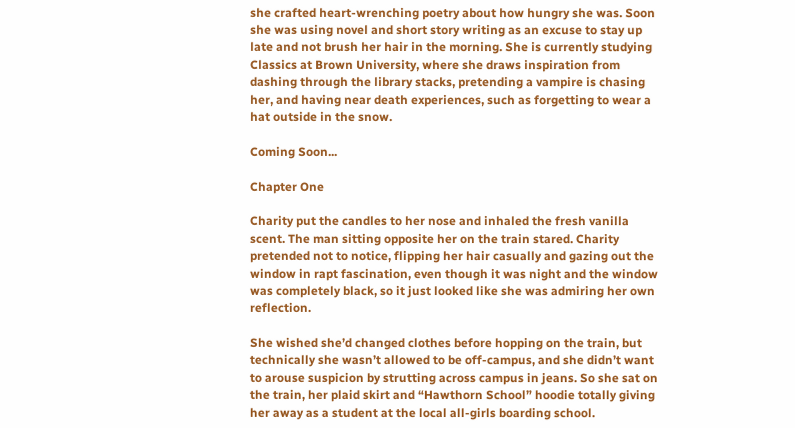she crafted heart-wrenching poetry about how hungry she was. Soon she was using novel and short story writing as an excuse to stay up late and not brush her hair in the morning. She is currently studying Classics at Brown University, where she draws inspiration from dashing through the library stacks, pretending a vampire is chasing her, and having near death experiences, such as forgetting to wear a hat outside in the snow.

Coming Soon...

Chapter One

Charity put the candles to her nose and inhaled the fresh vanilla scent. The man sitting opposite her on the train stared. Charity pretended not to notice, flipping her hair casually and gazing out the window in rapt fascination, even though it was night and the window was completely black, so it just looked like she was admiring her own reflection.

She wished she’d changed clothes before hopping on the train, but technically she wasn’t allowed to be off-campus, and she didn’t want to arouse suspicion by strutting across campus in jeans. So she sat on the train, her plaid skirt and “Hawthorn School” hoodie totally giving her away as a student at the local all-girls boarding school.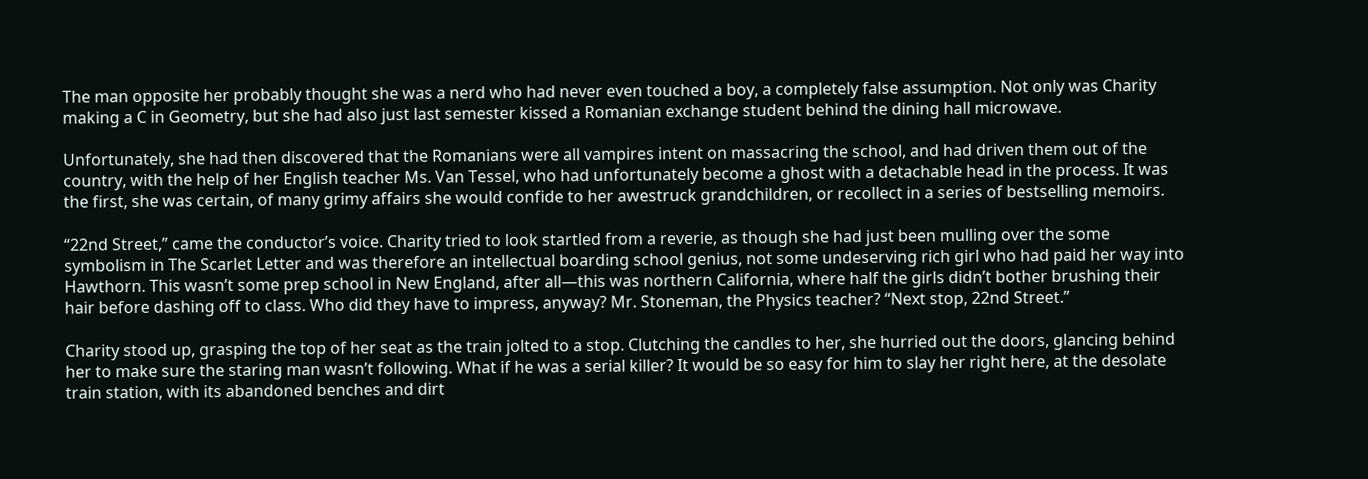The man opposite her probably thought she was a nerd who had never even touched a boy, a completely false assumption. Not only was Charity making a C in Geometry, but she had also just last semester kissed a Romanian exchange student behind the dining hall microwave.

Unfortunately, she had then discovered that the Romanians were all vampires intent on massacring the school, and had driven them out of the country, with the help of her English teacher Ms. Van Tessel, who had unfortunately become a ghost with a detachable head in the process. It was the first, she was certain, of many grimy affairs she would confide to her awestruck grandchildren, or recollect in a series of bestselling memoirs.

“22nd Street,” came the conductor’s voice. Charity tried to look startled from a reverie, as though she had just been mulling over the some symbolism in The Scarlet Letter and was therefore an intellectual boarding school genius, not some undeserving rich girl who had paid her way into Hawthorn. This wasn’t some prep school in New England, after all—this was northern California, where half the girls didn’t bother brushing their hair before dashing off to class. Who did they have to impress, anyway? Mr. Stoneman, the Physics teacher? “Next stop, 22nd Street.”

Charity stood up, grasping the top of her seat as the train jolted to a stop. Clutching the candles to her, she hurried out the doors, glancing behind her to make sure the staring man wasn’t following. What if he was a serial killer? It would be so easy for him to slay her right here, at the desolate train station, with its abandoned benches and dirt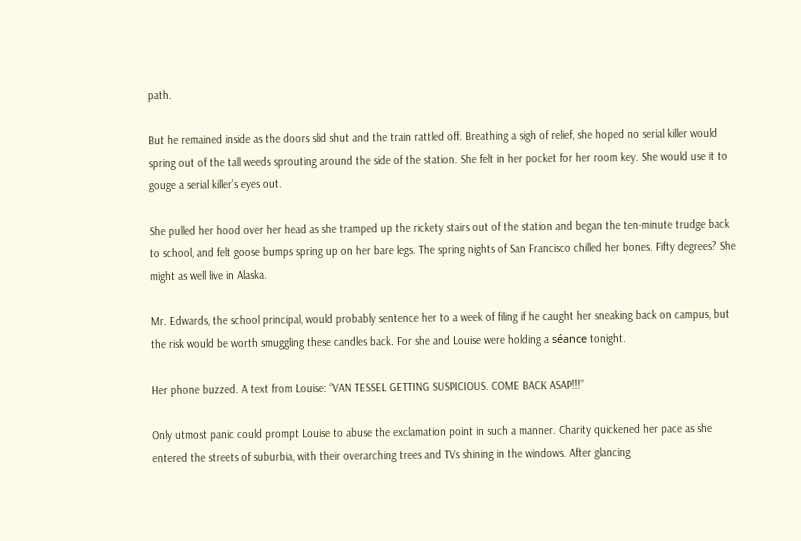path.

But he remained inside as the doors slid shut and the train rattled off. Breathing a sigh of relief, she hoped no serial killer would spring out of the tall weeds sprouting around the side of the station. She felt in her pocket for her room key. She would use it to gouge a serial killer’s eyes out.

She pulled her hood over her head as she tramped up the rickety stairs out of the station and began the ten-minute trudge back to school, and felt goose bumps spring up on her bare legs. The spring nights of San Francisco chilled her bones. Fifty degrees? She might as well live in Alaska.

Mr. Edwards, the school principal, would probably sentence her to a week of filing if he caught her sneaking back on campus, but the risk would be worth smuggling these candles back. For she and Louise were holding a séance tonight.

Her phone buzzed. A text from Louise: “VAN TESSEL GETTING SUSPICIOUS. COME BACK ASAP!!!”

Only utmost panic could prompt Louise to abuse the exclamation point in such a manner. Charity quickened her pace as she entered the streets of suburbia, with their overarching trees and TVs shining in the windows. After glancing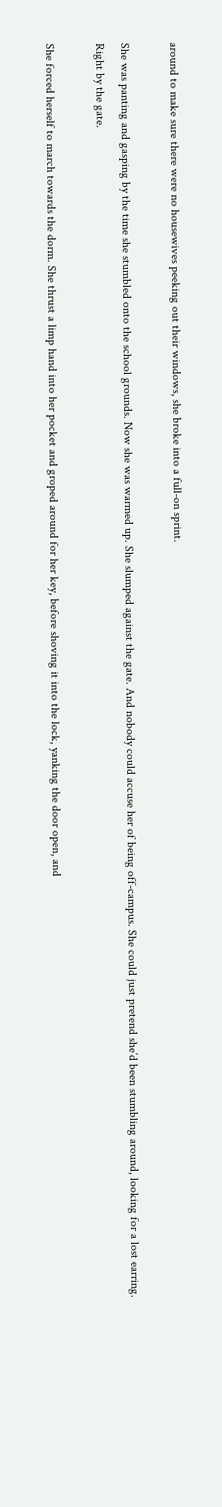around to make sure there were no housewives peeking out their windows, she broke into a full-on sprint.

She was panting and gasping by the time she stumbled onto the school grounds. Now she was warmed up. She slumped against the gate. And nobody could accuse her of being off-campus. She could just pretend she’d been stumbling around, looking for a lost earring. Right by the gate.

She forced herself to march towards the dorm. She thrust a limp hand into her pocket and groped around for her key, before shoving it into the lock, yanking the door open, and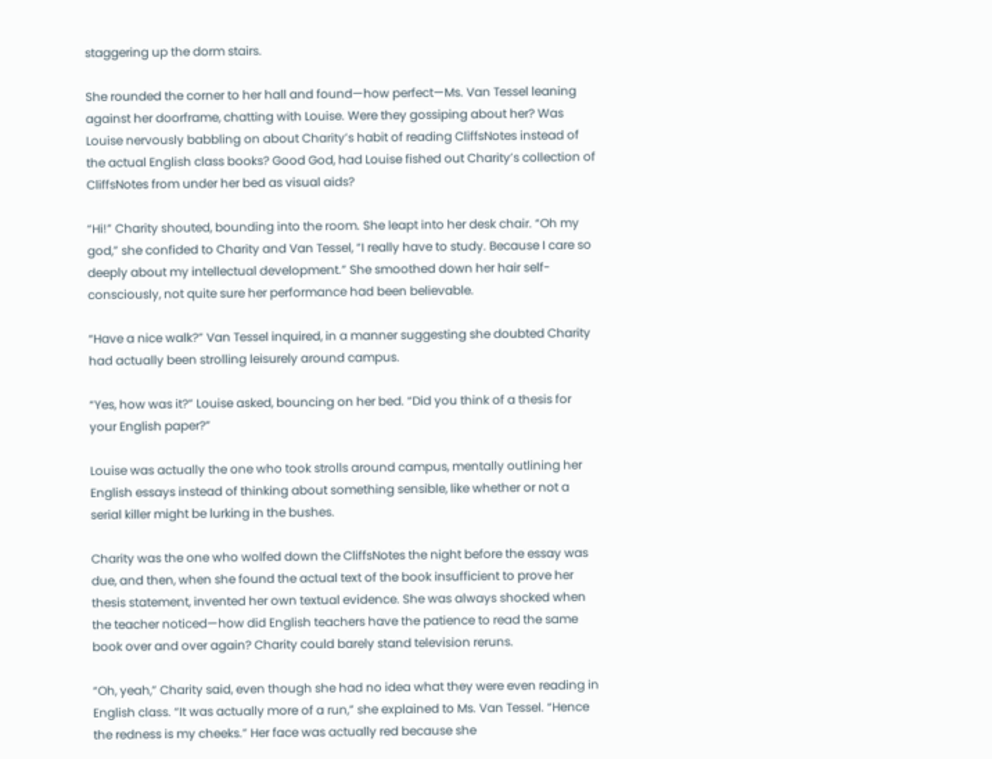staggering up the dorm stairs.

She rounded the corner to her hall and found—how perfect—Ms. Van Tessel leaning against her doorframe, chatting with Louise. Were they gossiping about her? Was Louise nervously babbling on about Charity’s habit of reading CliffsNotes instead of the actual English class books? Good God, had Louise fished out Charity’s collection of CliffsNotes from under her bed as visual aids?

“Hi!” Charity shouted, bounding into the room. She leapt into her desk chair. “Oh my god,” she confided to Charity and Van Tessel, “I really have to study. Because I care so deeply about my intellectual development.” She smoothed down her hair self-consciously, not quite sure her performance had been believable.

“Have a nice walk?” Van Tessel inquired, in a manner suggesting she doubted Charity had actually been strolling leisurely around campus.

“Yes, how was it?” Louise asked, bouncing on her bed. “Did you think of a thesis for your English paper?”

Louise was actually the one who took strolls around campus, mentally outlining her English essays instead of thinking about something sensible, like whether or not a serial killer might be lurking in the bushes.

Charity was the one who wolfed down the CliffsNotes the night before the essay was due, and then, when she found the actual text of the book insufficient to prove her thesis statement, invented her own textual evidence. She was always shocked when the teacher noticed—how did English teachers have the patience to read the same book over and over again? Charity could barely stand television reruns.

“Oh, yeah,” Charity said, even though she had no idea what they were even reading in English class. “It was actually more of a run,” she explained to Ms. Van Tessel. “Hence the redness is my cheeks.” Her face was actually red because she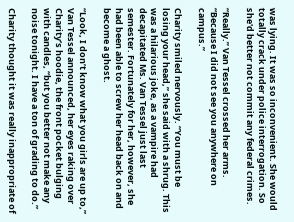was lying. It was so inconvenient. She would totally crack under police interrogation. So she'd better not commit any federal crimes.

“Really.” Van Tessel crossed her arms. “Because I did not see you anywhere on campus.”

Charity smiled nervously. “You must be losing your head,” she said with a shrug. This was a hilarious joke, as a vampire had decapitated Ms. Van Tessel just last semester. Fortunately for her, however, she had been able to screw her head back on and become a ghost.

“Look, I don’t know what you girls are up to,” Van Tessel announced, her eyes raking over Charity’s hoodie, the front pocket bulging with candles, “but you better not make any noise tonight. I have a ton of grading to do.”

Charity thought it was really inappropriate of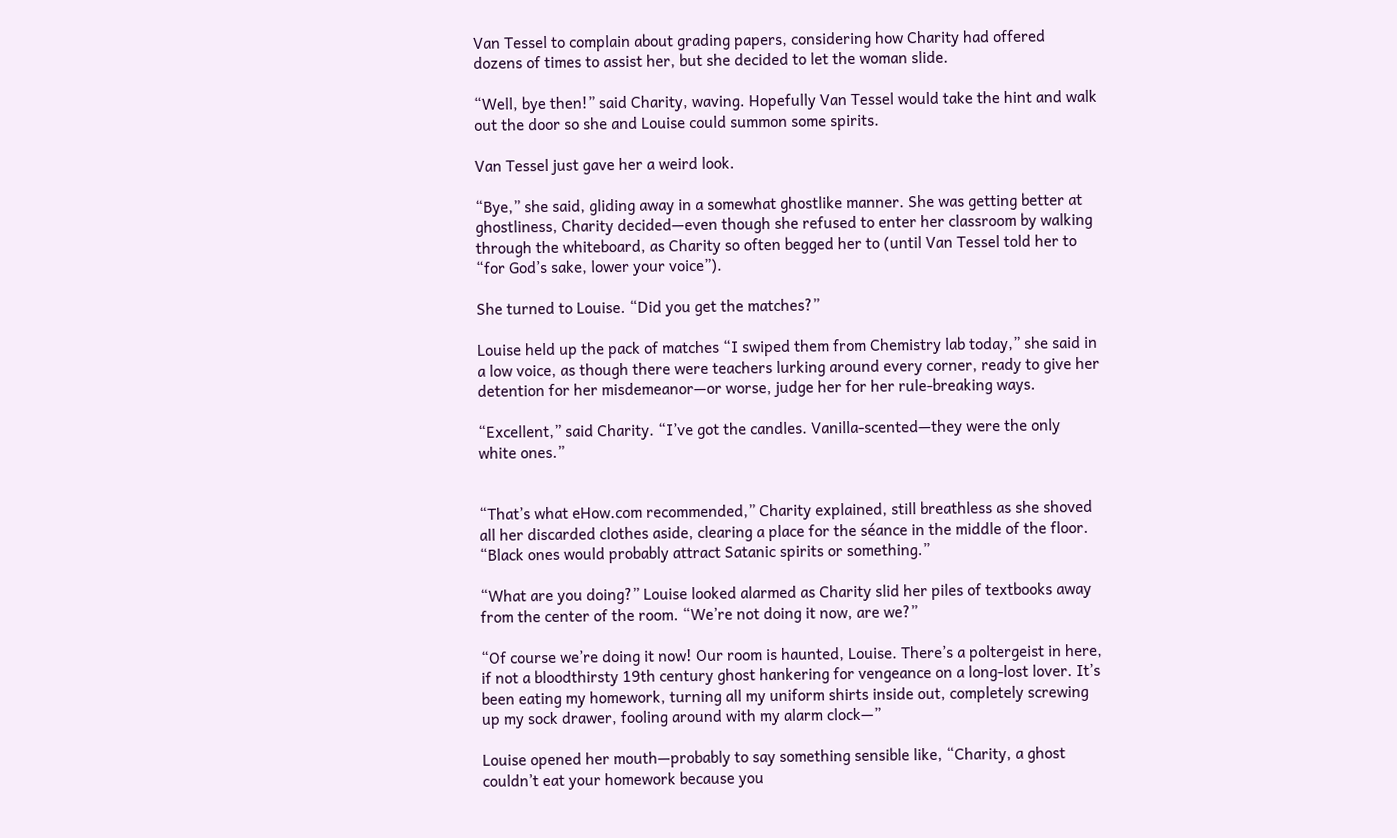Van Tessel to complain about grading papers, considering how Charity had offered dozens of times to assist her, but she decided to let the woman slide.

“Well, bye then!” said Charity, waving. Hopefully Van Tessel would take the hint and walk out the door so she and Louise could summon some spirits.

Van Tessel just gave her a weird look.

“Bye,” she said, gliding away in a somewhat ghostlike manner. She was getting better at ghostliness, Charity decided—even though she refused to enter her classroom by walking through the whiteboard, as Charity so often begged her to (until Van Tessel told her to “for God’s sake, lower your voice”).

She turned to Louise. “Did you get the matches?”

Louise held up the pack of matches “I swiped them from Chemistry lab today,” she said in a low voice, as though there were teachers lurking around every corner, ready to give her detention for her misdemeanor—or worse, judge her for her rule-breaking ways.

“Excellent,” said Charity. “I’ve got the candles. Vanilla-scented—they were the only white ones.”


“That’s what eHow.com recommended,” Charity explained, still breathless as she shoved all her discarded clothes aside, clearing a place for the séance in the middle of the floor. “Black ones would probably attract Satanic spirits or something.”

“What are you doing?” Louise looked alarmed as Charity slid her piles of textbooks away from the center of the room. “We’re not doing it now, are we?”

“Of course we’re doing it now! Our room is haunted, Louise. There’s a poltergeist in here, if not a bloodthirsty 19th century ghost hankering for vengeance on a long-lost lover. It’s been eating my homework, turning all my uniform shirts inside out, completely screwing up my sock drawer, fooling around with my alarm clock—”

Louise opened her mouth—probably to say something sensible like, “Charity, a ghost couldn’t eat your homework because you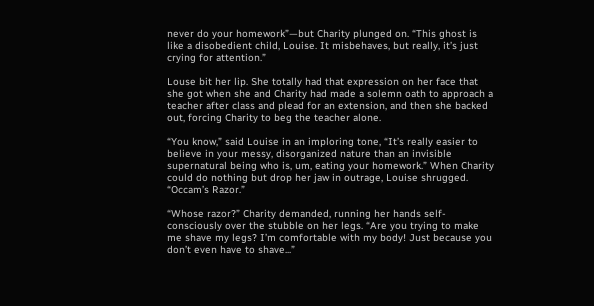never do your homework”—but Charity plunged on. “This ghost is like a disobedient child, Louise. It misbehaves, but really, it’s just crying for attention.”

Louse bit her lip. She totally had that expression on her face that she got when she and Charity had made a solemn oath to approach a teacher after class and plead for an extension, and then she backed out, forcing Charity to beg the teacher alone.

“You know,” said Louise in an imploring tone, “It’s really easier to believe in your messy, disorganized nature than an invisible supernatural being who is, um, eating your homework.” When Charity could do nothing but drop her jaw in outrage, Louise shrugged. “Occam’s Razor.”

“Whose razor?” Charity demanded, running her hands self-consciously over the stubble on her legs. “Are you trying to make me shave my legs? I’m comfortable with my body! Just because you don’t even have to shave...”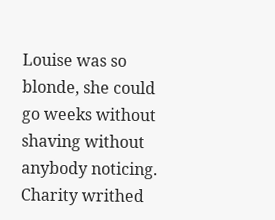Louise was so blonde, she could go weeks without shaving without anybody noticing. Charity writhed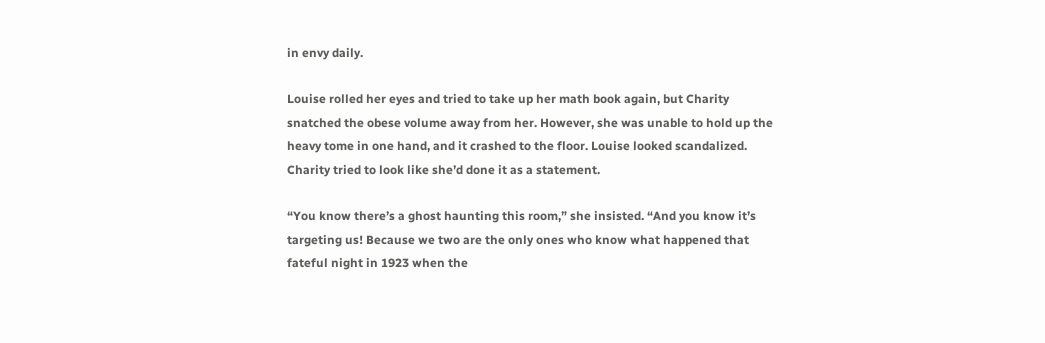in envy daily.

Louise rolled her eyes and tried to take up her math book again, but Charity snatched the obese volume away from her. However, she was unable to hold up the heavy tome in one hand, and it crashed to the floor. Louise looked scandalized. Charity tried to look like she’d done it as a statement.

“You know there’s a ghost haunting this room,” she insisted. “And you know it’s targeting us! Because we two are the only ones who know what happened that fateful night in 1923 when the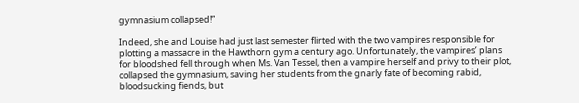gymnasium collapsed!”

Indeed, she and Louise had just last semester flirted with the two vampires responsible for plotting a massacre in the Hawthorn gym a century ago. Unfortunately, the vampires’ plans for bloodshed fell through when Ms. Van Tessel, then a vampire herself and privy to their plot, collapsed the gymnasium, saving her students from the gnarly fate of becoming rabid, bloodsucking fiends, but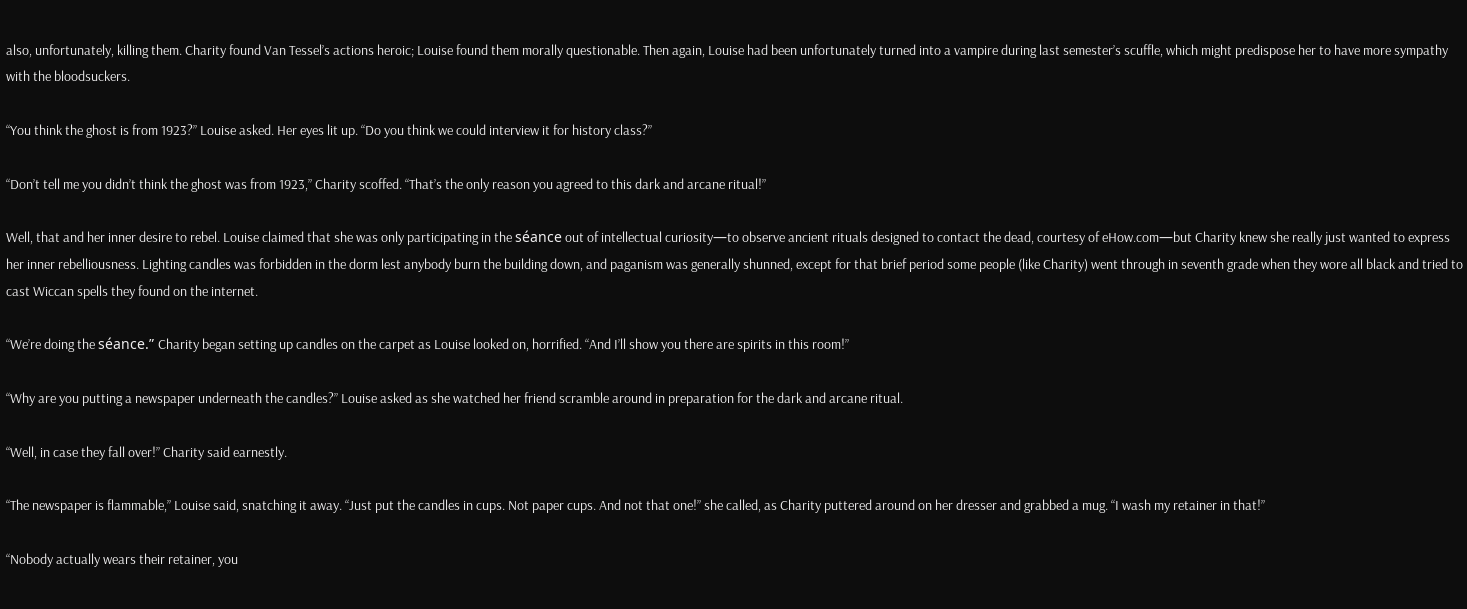also, unfortunately, killing them. Charity found Van Tessel’s actions heroic; Louise found them morally questionable. Then again, Louise had been unfortunately turned into a vampire during last semester’s scuffle, which might predispose her to have more sympathy with the bloodsuckers.

“You think the ghost is from 1923?” Louise asked. Her eyes lit up. “Do you think we could interview it for history class?”

“Don’t tell me you didn’t think the ghost was from 1923,” Charity scoffed. “That’s the only reason you agreed to this dark and arcane ritual!”

Well, that and her inner desire to rebel. Louise claimed that she was only participating in the séance out of intellectual curiosity—to observe ancient rituals designed to contact the dead, courtesy of eHow.com—but Charity knew she really just wanted to express her inner rebelliousness. Lighting candles was forbidden in the dorm lest anybody burn the building down, and paganism was generally shunned, except for that brief period some people (like Charity) went through in seventh grade when they wore all black and tried to cast Wiccan spells they found on the internet.

“We’re doing the séance.” Charity began setting up candles on the carpet as Louise looked on, horrified. “And I’ll show you there are spirits in this room!”

“Why are you putting a newspaper underneath the candles?” Louise asked as she watched her friend scramble around in preparation for the dark and arcane ritual.

“Well, in case they fall over!” Charity said earnestly.

“The newspaper is flammable,” Louise said, snatching it away. “Just put the candles in cups. Not paper cups. And not that one!” she called, as Charity puttered around on her dresser and grabbed a mug. “I wash my retainer in that!”

“Nobody actually wears their retainer, you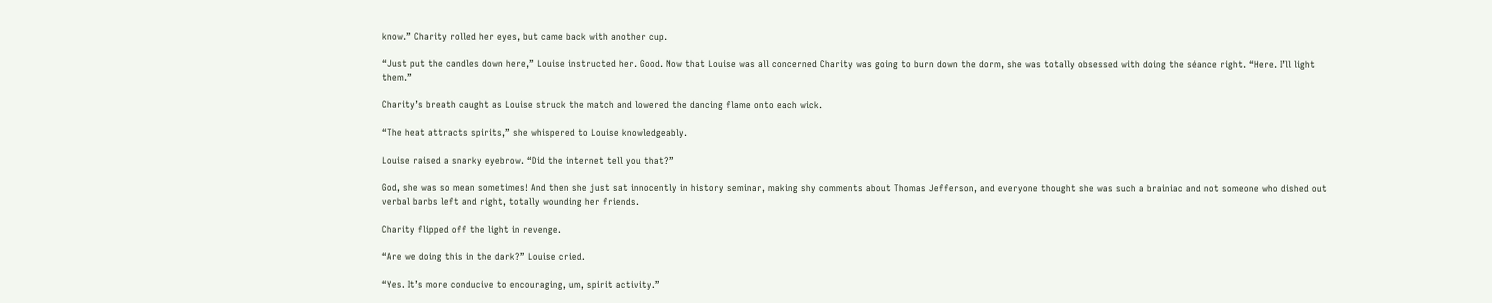know.” Charity rolled her eyes, but came back with another cup.

“Just put the candles down here,” Louise instructed her. Good. Now that Louise was all concerned Charity was going to burn down the dorm, she was totally obsessed with doing the séance right. “Here. I’ll light them.”

Charity’s breath caught as Louise struck the match and lowered the dancing flame onto each wick.

“The heat attracts spirits,” she whispered to Louise knowledgeably.

Louise raised a snarky eyebrow. “Did the internet tell you that?”

God, she was so mean sometimes! And then she just sat innocently in history seminar, making shy comments about Thomas Jefferson, and everyone thought she was such a brainiac and not someone who dished out verbal barbs left and right, totally wounding her friends.

Charity flipped off the light in revenge.

“Are we doing this in the dark?” Louise cried.

“Yes. It’s more conducive to encouraging, um, spirit activity.”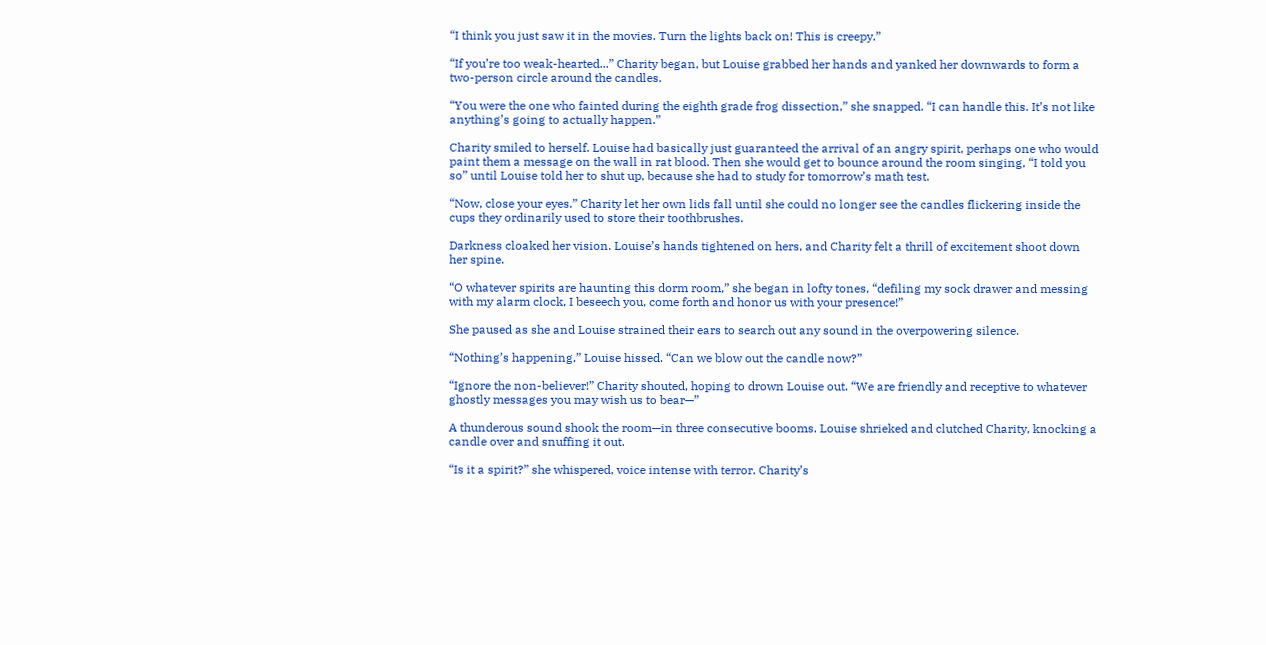“I think you just saw it in the movies. Turn the lights back on! This is creepy.”

“If you’re too weak-hearted...” Charity began, but Louise grabbed her hands and yanked her downwards to form a two-person circle around the candles.

“You were the one who fainted during the eighth grade frog dissection,” she snapped. “I can handle this. It’s not like anything’s going to actually happen.”

Charity smiled to herself. Louise had basically just guaranteed the arrival of an angry spirit, perhaps one who would paint them a message on the wall in rat blood. Then she would get to bounce around the room singing, “I told you so” until Louise told her to shut up, because she had to study for tomorrow’s math test.

“Now, close your eyes.” Charity let her own lids fall until she could no longer see the candles flickering inside the cups they ordinarily used to store their toothbrushes.

Darkness cloaked her vision. Louise’s hands tightened on hers, and Charity felt a thrill of excitement shoot down her spine.

“O whatever spirits are haunting this dorm room,” she began in lofty tones, “defiling my sock drawer and messing with my alarm clock, I beseech you, come forth and honor us with your presence!”

She paused as she and Louise strained their ears to search out any sound in the overpowering silence.

“Nothing’s happening,” Louise hissed. “Can we blow out the candle now?”

“Ignore the non-believer!” Charity shouted, hoping to drown Louise out. “We are friendly and receptive to whatever ghostly messages you may wish us to bear—”

A thunderous sound shook the room—in three consecutive booms. Louise shrieked and clutched Charity, knocking a candle over and snuffing it out.

“Is it a spirit?” she whispered, voice intense with terror. Charity’s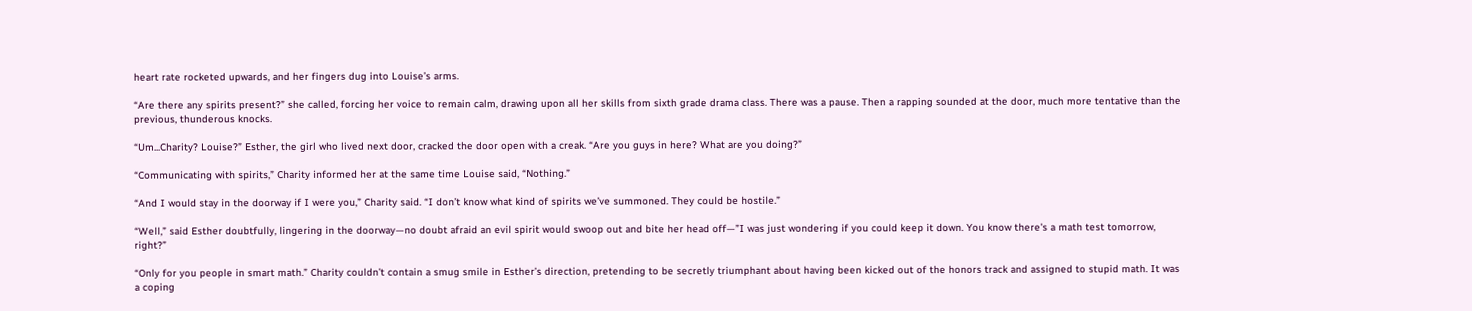heart rate rocketed upwards, and her fingers dug into Louise’s arms.

“Are there any spirits present?” she called, forcing her voice to remain calm, drawing upon all her skills from sixth grade drama class. There was a pause. Then a rapping sounded at the door, much more tentative than the previous, thunderous knocks.

“Um...Charity? Louise?” Esther, the girl who lived next door, cracked the door open with a creak. “Are you guys in here? What are you doing?”

“Communicating with spirits,” Charity informed her at the same time Louise said, “Nothing.”

“And I would stay in the doorway if I were you,” Charity said. “I don’t know what kind of spirits we’ve summoned. They could be hostile.”

“Well,” said Esther doubtfully, lingering in the doorway—no doubt afraid an evil spirit would swoop out and bite her head off—”I was just wondering if you could keep it down. You know there's a math test tomorrow, right?”

“Only for you people in smart math.” Charity couldn’t contain a smug smile in Esther’s direction, pretending to be secretly triumphant about having been kicked out of the honors track and assigned to stupid math. It was a coping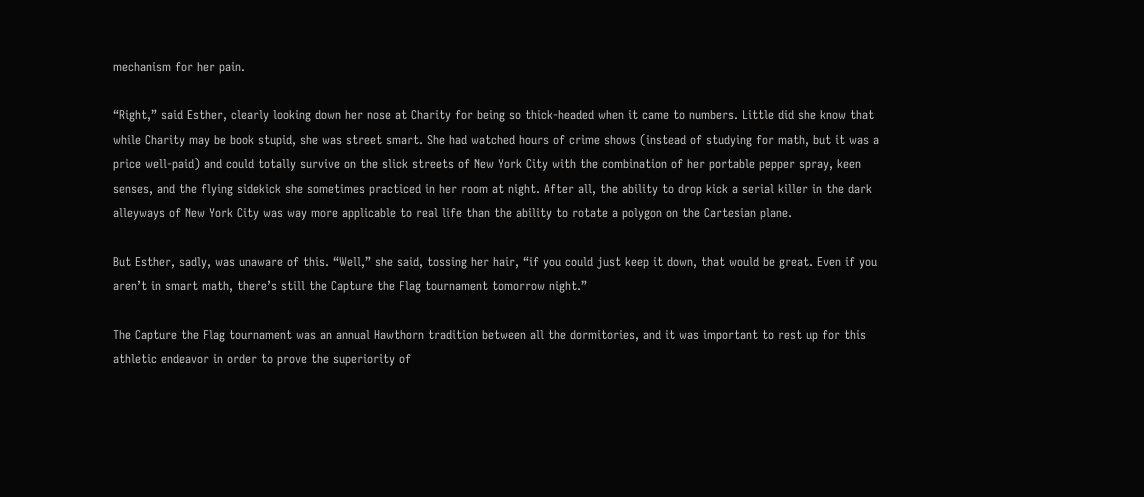mechanism for her pain.

“Right,” said Esther, clearly looking down her nose at Charity for being so thick-headed when it came to numbers. Little did she know that while Charity may be book stupid, she was street smart. She had watched hours of crime shows (instead of studying for math, but it was a price well-paid) and could totally survive on the slick streets of New York City with the combination of her portable pepper spray, keen senses, and the flying sidekick she sometimes practiced in her room at night. After all, the ability to drop kick a serial killer in the dark alleyways of New York City was way more applicable to real life than the ability to rotate a polygon on the Cartesian plane.

But Esther, sadly, was unaware of this. “Well,” she said, tossing her hair, “if you could just keep it down, that would be great. Even if you aren’t in smart math, there’s still the Capture the Flag tournament tomorrow night.”

The Capture the Flag tournament was an annual Hawthorn tradition between all the dormitories, and it was important to rest up for this athletic endeavor in order to prove the superiority of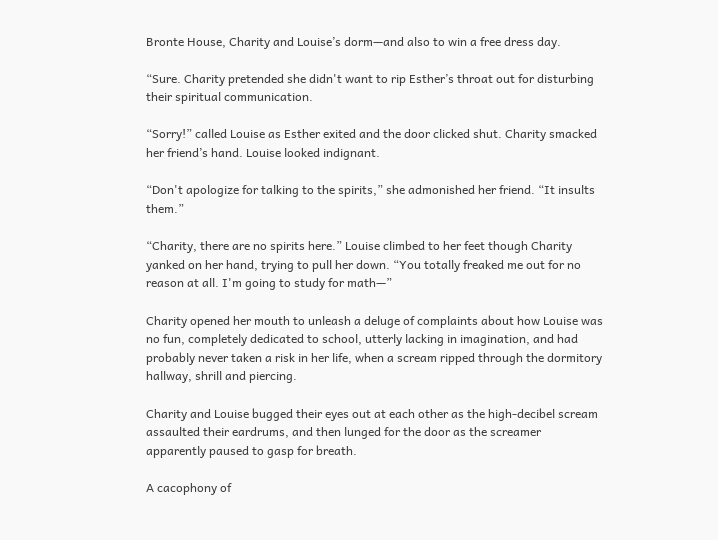Bronte House, Charity and Louise’s dorm—and also to win a free dress day.

“Sure. Charity pretended she didn't want to rip Esther’s throat out for disturbing their spiritual communication.

“Sorry!” called Louise as Esther exited and the door clicked shut. Charity smacked her friend’s hand. Louise looked indignant.

“Don't apologize for talking to the spirits,” she admonished her friend. “It insults them.”

“Charity, there are no spirits here.” Louise climbed to her feet though Charity yanked on her hand, trying to pull her down. “You totally freaked me out for no reason at all. I'm going to study for math—”

Charity opened her mouth to unleash a deluge of complaints about how Louise was no fun, completely dedicated to school, utterly lacking in imagination, and had probably never taken a risk in her life, when a scream ripped through the dormitory hallway, shrill and piercing.

Charity and Louise bugged their eyes out at each other as the high-decibel scream assaulted their eardrums, and then lunged for the door as the screamer apparently paused to gasp for breath.

A cacophony of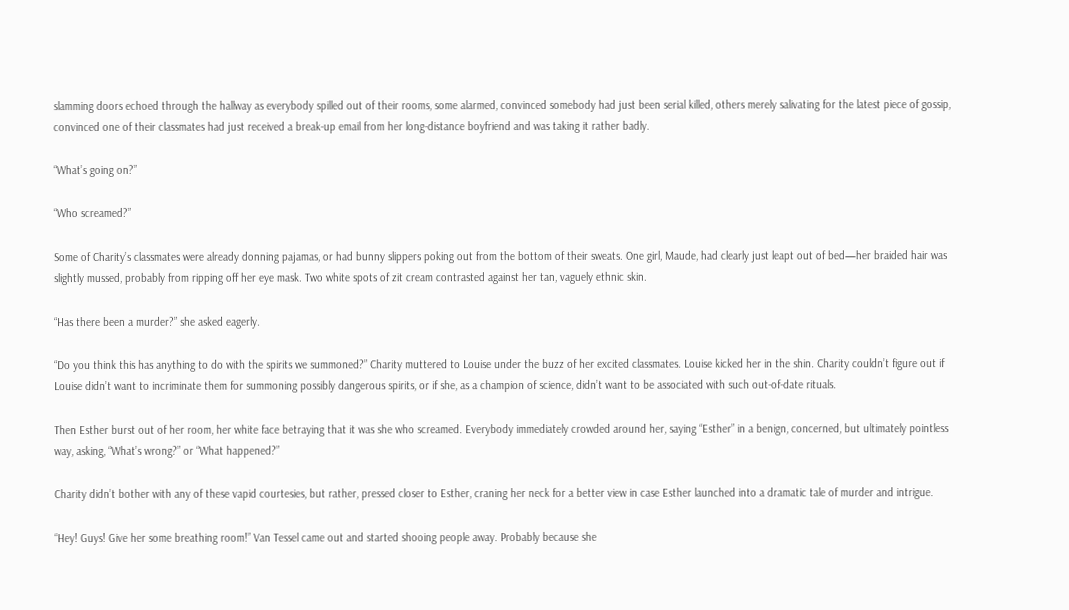slamming doors echoed through the hallway as everybody spilled out of their rooms, some alarmed, convinced somebody had just been serial killed, others merely salivating for the latest piece of gossip, convinced one of their classmates had just received a break-up email from her long-distance boyfriend and was taking it rather badly.

“What’s going on?”

“Who screamed?”

Some of Charity’s classmates were already donning pajamas, or had bunny slippers poking out from the bottom of their sweats. One girl, Maude, had clearly just leapt out of bed—her braided hair was slightly mussed, probably from ripping off her eye mask. Two white spots of zit cream contrasted against her tan, vaguely ethnic skin.

“Has there been a murder?” she asked eagerly.

“Do you think this has anything to do with the spirits we summoned?” Charity muttered to Louise under the buzz of her excited classmates. Louise kicked her in the shin. Charity couldn’t figure out if Louise didn’t want to incriminate them for summoning possibly dangerous spirits, or if she, as a champion of science, didn’t want to be associated with such out-of-date rituals.

Then Esther burst out of her room, her white face betraying that it was she who screamed. Everybody immediately crowded around her, saying “Esther” in a benign, concerned, but ultimately pointless way, asking, “What’s wrong?” or “What happened?”

Charity didn’t bother with any of these vapid courtesies, but rather, pressed closer to Esther, craning her neck for a better view in case Esther launched into a dramatic tale of murder and intrigue.

“Hey! Guys! Give her some breathing room!” Van Tessel came out and started shooing people away. Probably because she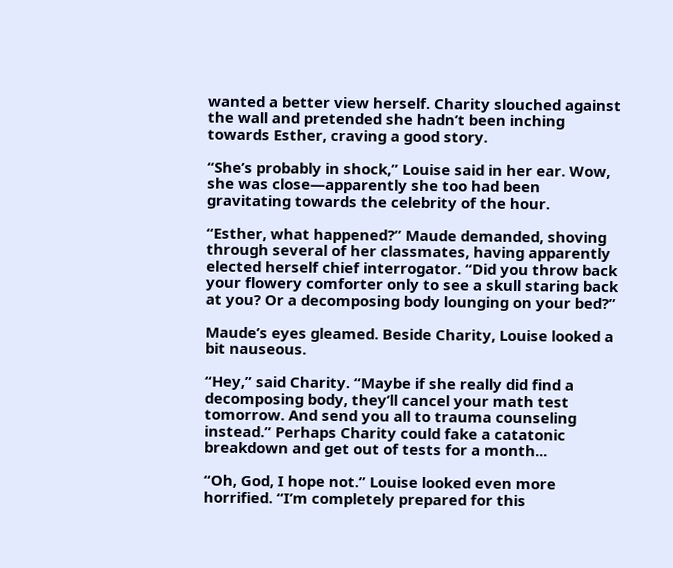wanted a better view herself. Charity slouched against the wall and pretended she hadn’t been inching towards Esther, craving a good story.

“She’s probably in shock,” Louise said in her ear. Wow, she was close—apparently she too had been gravitating towards the celebrity of the hour.

“Esther, what happened?” Maude demanded, shoving through several of her classmates, having apparently elected herself chief interrogator. “Did you throw back your flowery comforter only to see a skull staring back at you? Or a decomposing body lounging on your bed?”

Maude’s eyes gleamed. Beside Charity, Louise looked a bit nauseous.

“Hey,” said Charity. “Maybe if she really did find a decomposing body, they’ll cancel your math test tomorrow. And send you all to trauma counseling instead.” Perhaps Charity could fake a catatonic breakdown and get out of tests for a month...

“Oh, God, I hope not.” Louise looked even more horrified. “I’m completely prepared for this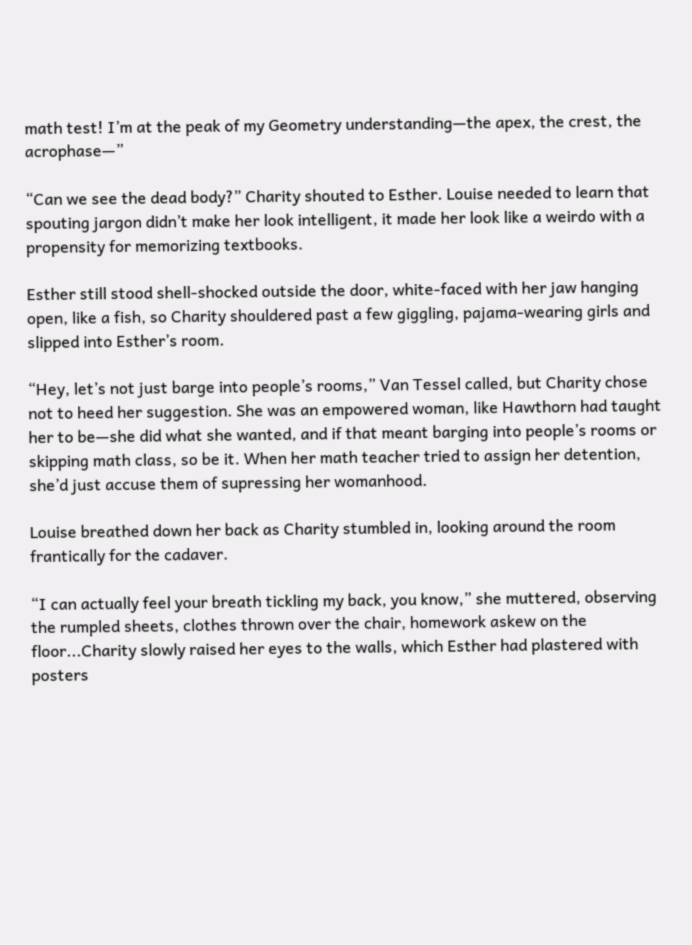math test! I’m at the peak of my Geometry understanding—the apex, the crest, the acrophase—”

“Can we see the dead body?” Charity shouted to Esther. Louise needed to learn that spouting jargon didn’t make her look intelligent, it made her look like a weirdo with a propensity for memorizing textbooks.

Esther still stood shell-shocked outside the door, white-faced with her jaw hanging open, like a fish, so Charity shouldered past a few giggling, pajama-wearing girls and slipped into Esther’s room.

“Hey, let’s not just barge into people’s rooms,” Van Tessel called, but Charity chose not to heed her suggestion. She was an empowered woman, like Hawthorn had taught her to be—she did what she wanted, and if that meant barging into people’s rooms or skipping math class, so be it. When her math teacher tried to assign her detention, she’d just accuse them of supressing her womanhood.

Louise breathed down her back as Charity stumbled in, looking around the room frantically for the cadaver.

“I can actually feel your breath tickling my back, you know,” she muttered, observing the rumpled sheets, clothes thrown over the chair, homework askew on the floor...Charity slowly raised her eyes to the walls, which Esther had plastered with posters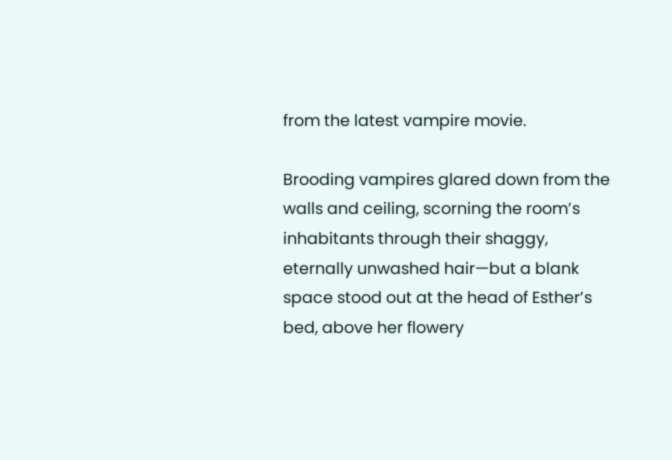from the latest vampire movie.

Brooding vampires glared down from the walls and ceiling, scorning the room’s inhabitants through their shaggy, eternally unwashed hair—but a blank space stood out at the head of Esther’s bed, above her flowery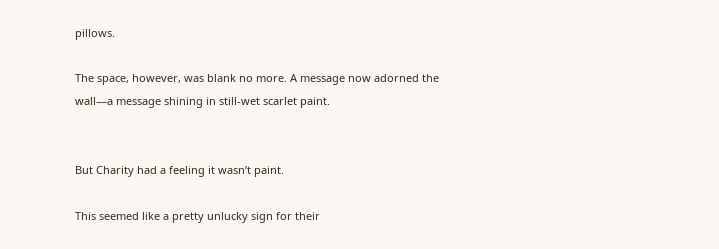pillows.

The space, however, was blank no more. A message now adorned the wall—a message shining in still-wet scarlet paint.


But Charity had a feeling it wasn’t paint.

This seemed like a pretty unlucky sign for their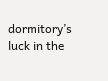dormitory’s luck in the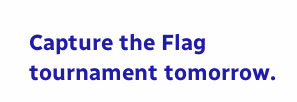Capture the Flag tournament tomorrow.